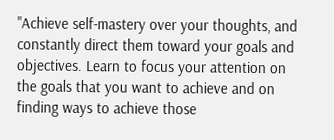"Achieve self-mastery over your thoughts, and constantly direct them toward your goals and objectives. Learn to focus your attention on the goals that you want to achieve and on finding ways to achieve those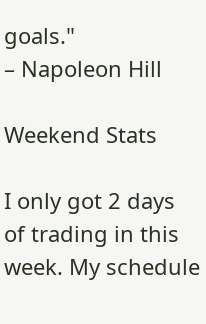goals."
– Napoleon Hill

Weekend Stats

I only got 2 days of trading in this week. My schedule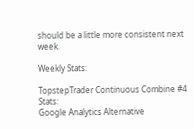should be a little more consistent next week.

Weekly Stats:

TopstepTrader Continuous Combine #4 Stats:
Google Analytics Alternative